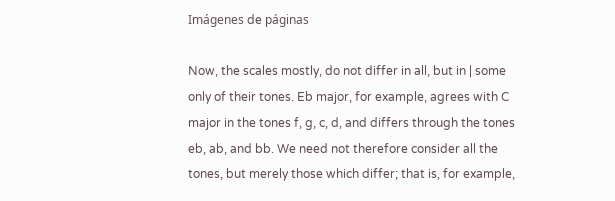Imágenes de páginas

Now, the scales mostly, do not differ in all, but in | some only of their tones. Eb major, for example, agrees with C major in the tones f, g, c, d, and differs through the tones eb, ab, and bb. We need not therefore consider all the tones, but merely those which differ; that is, for example,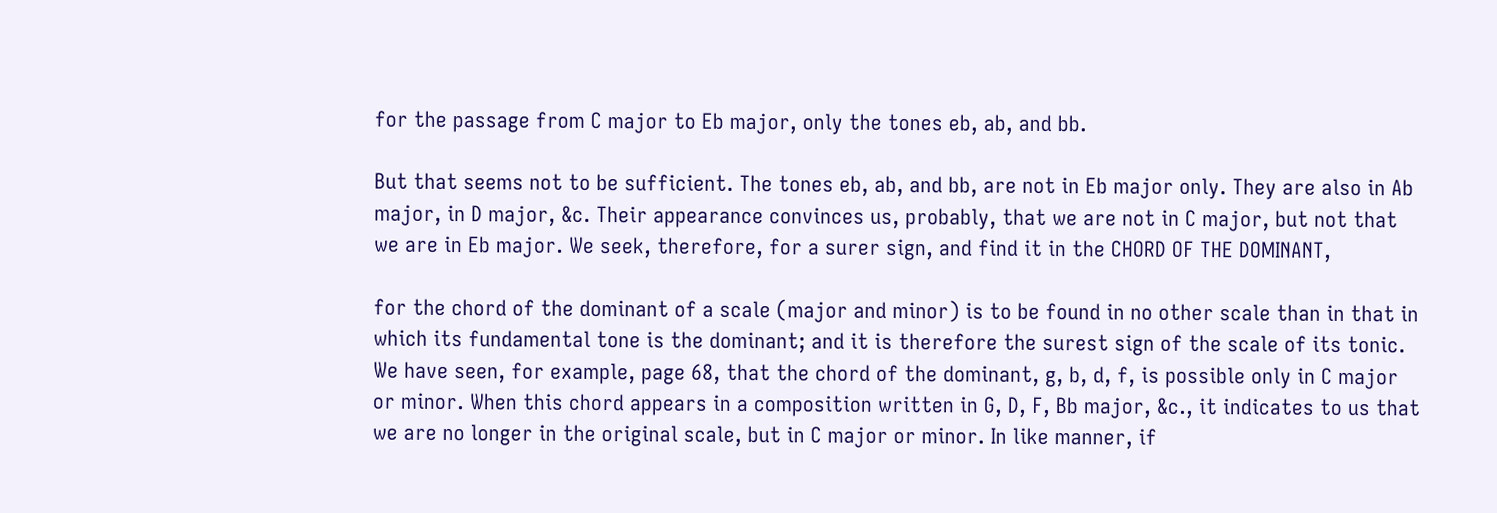for the passage from C major to Eb major, only the tones eb, ab, and bb.

But that seems not to be sufficient. The tones eb, ab, and bb, are not in Eb major only. They are also in Ab major, in D major, &c. Their appearance convinces us, probably, that we are not in C major, but not that we are in Eb major. We seek, therefore, for a surer sign, and find it in the CHORD OF THE DOMINANT,

for the chord of the dominant of a scale (major and minor) is to be found in no other scale than in that in which its fundamental tone is the dominant; and it is therefore the surest sign of the scale of its tonic. We have seen, for example, page 68, that the chord of the dominant, g, b, d, f, is possible only in C major or minor. When this chord appears in a composition written in G, D, F, Bb major, &c., it indicates to us that we are no longer in the original scale, but in C major or minor. In like manner, if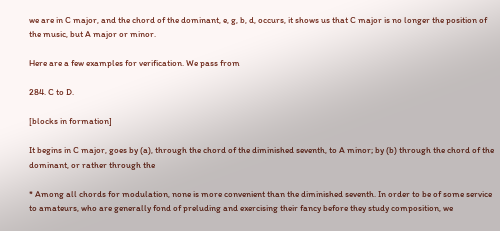we are in C major, and the chord of the dominant, e, g, b, d, occurs, it shows us that C major is no longer the position of the music, but A major or minor.

Here are a few examples for verification. We pass from

284. C to D.

[blocks in formation]

It begins in C major, goes by (a), through the chord of the diminished seventh, to A minor; by (b) through the chord of the dominant, or rather through the

* Among all chords for modulation, none is more convenient than the diminished seventh. In order to be of some service to amateurs, who are generally fond of preluding and exercising their fancy before they study composition, we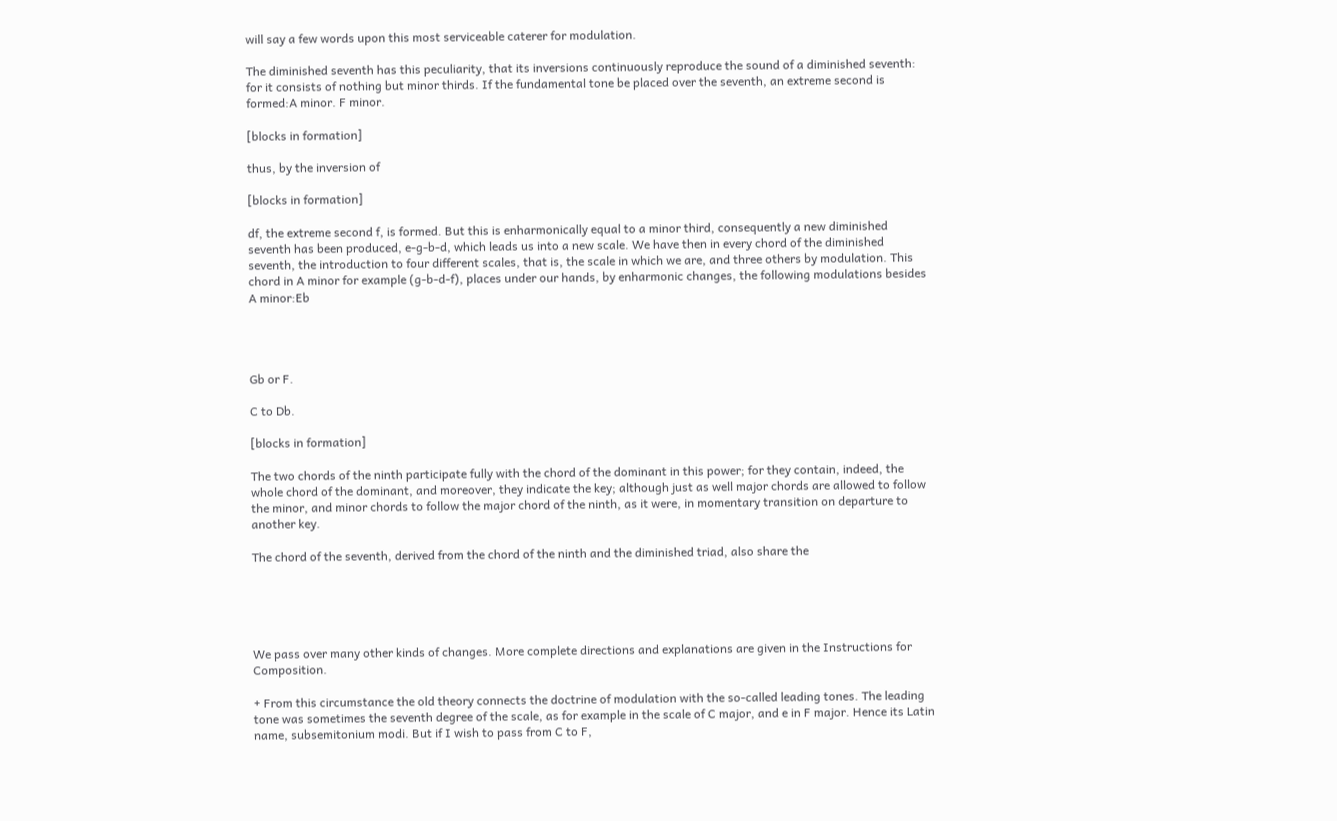will say a few words upon this most serviceable caterer for modulation.

The diminished seventh has this peculiarity, that its inversions continuously reproduce the sound of a diminished seventh: for it consists of nothing but minor thirds. If the fundamental tone be placed over the seventh, an extreme second is formed:A minor. F minor.

[blocks in formation]

thus, by the inversion of

[blocks in formation]

df, the extreme second f, is formed. But this is enharmonically equal to a minor third, consequently a new diminished seventh has been produced, e-g-b-d, which leads us into a new scale. We have then in every chord of the diminished seventh, the introduction to four different scales, that is, the scale in which we are, and three others by modulation. This chord in A minor for example (g-b-d-f), places under our hands, by enharmonic changes, the following modulations besides A minor:Eb




Gb or F.

C to Db.

[blocks in formation]

The two chords of the ninth participate fully with the chord of the dominant in this power; for they contain, indeed, the whole chord of the dominant, and moreover, they indicate the key; although just as well major chords are allowed to follow the minor, and minor chords to follow the major chord of the ninth, as it were, in momentary transition on departure to another key.

The chord of the seventh, derived from the chord of the ninth and the diminished triad, also share the





We pass over many other kinds of changes. More complete directions and explanations are given in the Instructions for Composition.

+ From this circumstance the old theory connects the doctrine of modulation with the so-called leading tones. The leading tone was sometimes the seventh degree of the scale, as for example in the scale of C major, and e in F major. Hence its Latin name, subsemitonium modi. But if I wish to pass from C to F,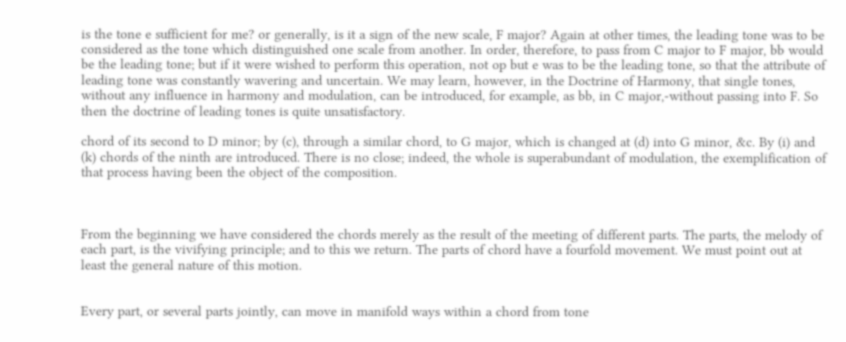is the tone e sufficient for me? or generally, is it a sign of the new scale, F major? Again at other times, the leading tone was to be considered as the tone which distinguished one scale from another. In order, therefore, to pass from C major to F major, bb would be the leading tone; but if it were wished to perform this operation, not op but e was to be the leading tone, so that the attribute of leading tone was constantly wavering and uncertain. We may learn, however, in the Doctrine of Harmony, that single tones, without any influence in harmony and modulation, can be introduced, for example, as bb, in C major,-without passing into F. So then the doctrine of leading tones is quite unsatisfactory.

chord of its second to D minor; by (c), through a similar chord, to G major, which is changed at (d) into G minor, &c. By (i) and (k) chords of the ninth are introduced. There is no close; indeed, the whole is superabundant of modulation, the exemplification of that process having been the object of the composition.



From the beginning we have considered the chords merely as the result of the meeting of different parts. The parts, the melody of each part, is the vivifying principle; and to this we return. The parts of chord have a fourfold movement. We must point out at least the general nature of this motion.


Every part, or several parts jointly, can move in manifold ways within a chord from tone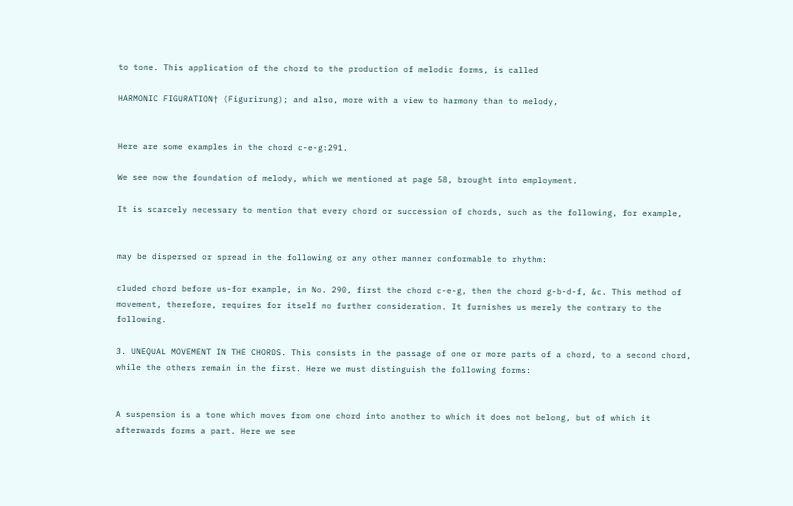to tone. This application of the chord to the production of melodic forms, is called

HARMONIC FIGURATION† (Figurirung); and also, more with a view to harmony than to melody,


Here are some examples in the chord c-e-g:291.

We see now the foundation of melody, which we mentioned at page 58, brought into employment.

It is scarcely necessary to mention that every chord or succession of chords, such as the following, for example,


may be dispersed or spread in the following or any other manner conformable to rhythm:

cluded chord before us-for example, in No. 290, first the chord c-e-g, then the chord g-b-d-f, &c. This method of movement, therefore, requires for itself no further consideration. It furnishes us merely the contrary to the following.

3. UNEQUAL MOVEMENT IN THE CHORDS. This consists in the passage of one or more parts of a chord, to a second chord, while the others remain in the first. Here we must distinguish the following forms:


A suspension is a tone which moves from one chord into another to which it does not belong, but of which it afterwards forms a part. Here we see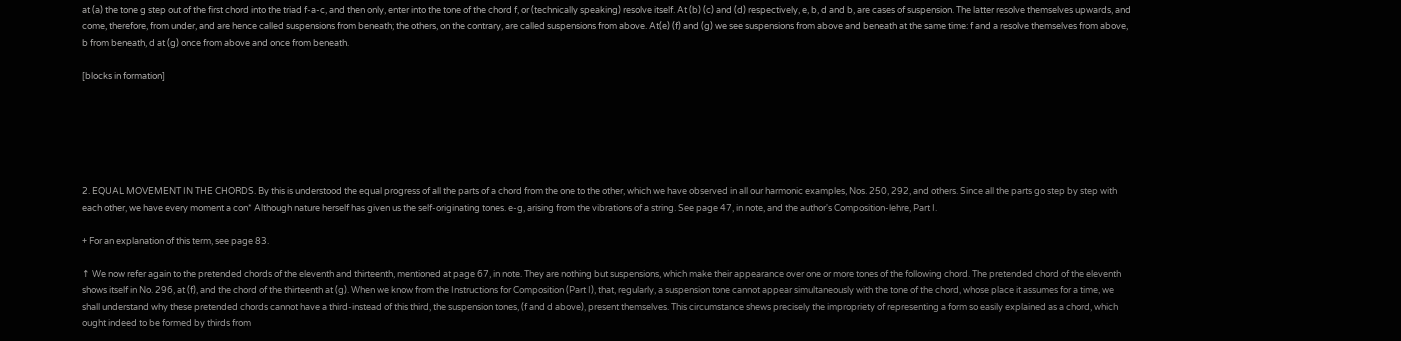at (a) the tone g step out of the first chord into the triad f-a-c, and then only, enter into the tone of the chord f, or (technically speaking) resolve itself. At (b) (c) and (d) respectively, e, b, d and b, are cases of suspension. The latter resolve themselves upwards, and come, therefore, from under, and are hence called suspensions from beneath; the others, on the contrary, are called suspensions from above. At(e) (f) and (g) we see suspensions from above and beneath at the same time: f and a resolve themselves from above, b from beneath, d at (g) once from above and once from beneath.

[blocks in formation]






2. EQUAL MOVEMENT IN THE CHORDS. By this is understood the equal progress of all the parts of a chord from the one to the other, which we have observed in all our harmonic examples, Nos. 250, 292, and others. Since all the parts go step by step with each other, we have every moment a con* Although nature herself has given us the self-originating tones. e-g, arising from the vibrations of a string. See page 47, in note, and the author's Composition-lehre, Part I.

+ For an explanation of this term, see page 83.

↑ We now refer again to the pretended chords of the eleventh and thirteenth, mentioned at page 67, in note. They are nothing but suspensions, which make their appearance over one or more tones of the following chord. The pretended chord of the eleventh shows itself in No. 296, at (f), and the chord of the thirteenth at (g). When we know from the Instructions for Composition (Part I), that, regularly, a suspension tone cannot appear simultaneously with the tone of the chord, whose place it assumes for a time, we shall understand why these pretended chords cannot have a third-instead of this third, the suspension tones, (f and d above), present themselves. This circumstance shews precisely the impropriety of representing a form so easily explained as a chord, which ought indeed to be formed by thirds from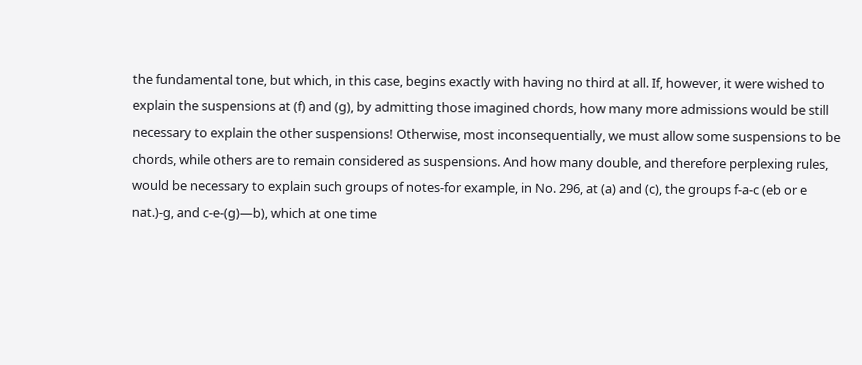the fundamental tone, but which, in this case, begins exactly with having no third at all. If, however, it were wished to explain the suspensions at (f) and (g), by admitting those imagined chords, how many more admissions would be still necessary to explain the other suspensions! Otherwise, most inconsequentially, we must allow some suspensions to be chords, while others are to remain considered as suspensions. And how many double, and therefore perplexing rules, would be necessary to explain such groups of notes-for example, in No. 296, at (a) and (c), the groups f-a-c (eb or e nat.)-g, and c-e-(g)—b), which at one time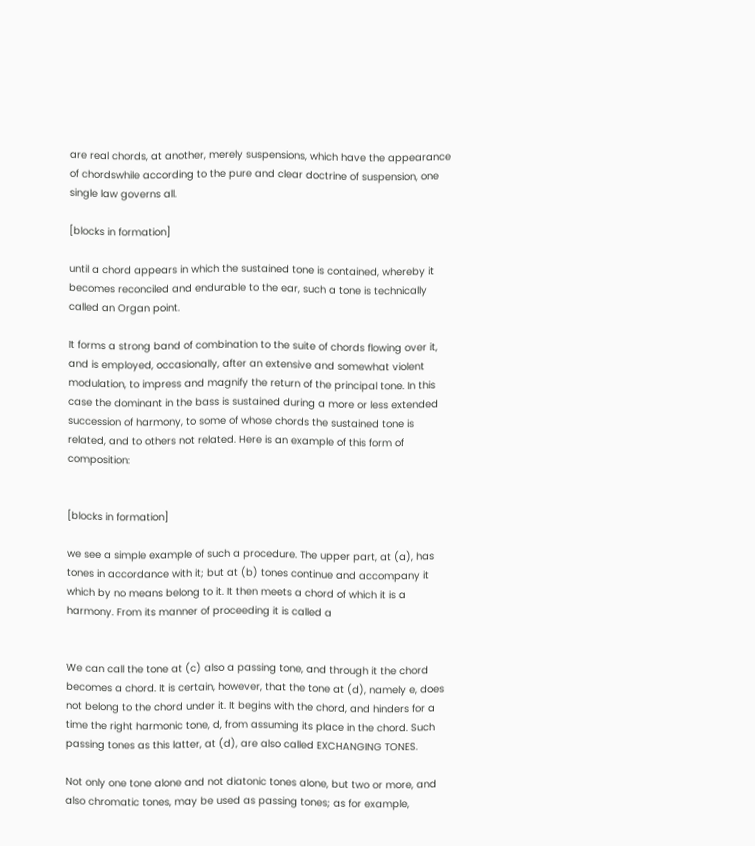are real chords, at another, merely suspensions, which have the appearance of chordswhile according to the pure and clear doctrine of suspension, one single law governs all.

[blocks in formation]

until a chord appears in which the sustained tone is contained, whereby it becomes reconciled and endurable to the ear, such a tone is technically called an Organ point.

It forms a strong band of combination to the suite of chords flowing over it, and is employed, occasionally, after an extensive and somewhat violent modulation, to impress and magnify the return of the principal tone. In this case the dominant in the bass is sustained during a more or less extended succession of harmony, to some of whose chords the sustained tone is related, and to others not related. Here is an example of this form of composition:


[blocks in formation]

we see a simple example of such a procedure. The upper part, at (a), has tones in accordance with it; but at (b) tones continue and accompany it which by no means belong to it. It then meets a chord of which it is a harmony. From its manner of proceeding it is called a


We can call the tone at (c) also a passing tone, and through it the chord becomes a chord. It is certain, however, that the tone at (d), namely e, does not belong to the chord under it. It begins with the chord, and hinders for a time the right harmonic tone, d, from assuming its place in the chord. Such passing tones as this latter, at (d), are also called EXCHANGING TONES.

Not only one tone alone and not diatonic tones alone, but two or more, and also chromatic tones, may be used as passing tones; as for example,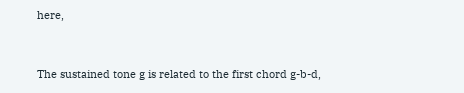here,


The sustained tone g is related to the first chord g-b-d,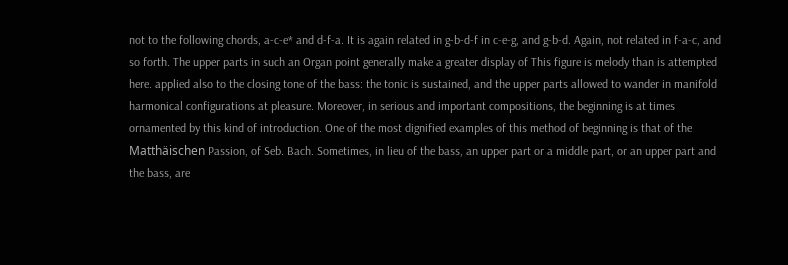not to the following chords, a-c-e* and d-f-a. It is again related in g-b-d-f in c-e-g, and g-b-d. Again, not related in f-a-c, and so forth. The upper parts in such an Organ point generally make a greater display of This figure is melody than is attempted here. applied also to the closing tone of the bass: the tonic is sustained, and the upper parts allowed to wander in manifold harmonical configurations at pleasure. Moreover, in serious and important compositions, the beginning is at times ornamented by this kind of introduction. One of the most dignified examples of this method of beginning is that of the Matthäischen Passion, of Seb. Bach. Sometimes, in lieu of the bass, an upper part or a middle part, or an upper part and the bass, are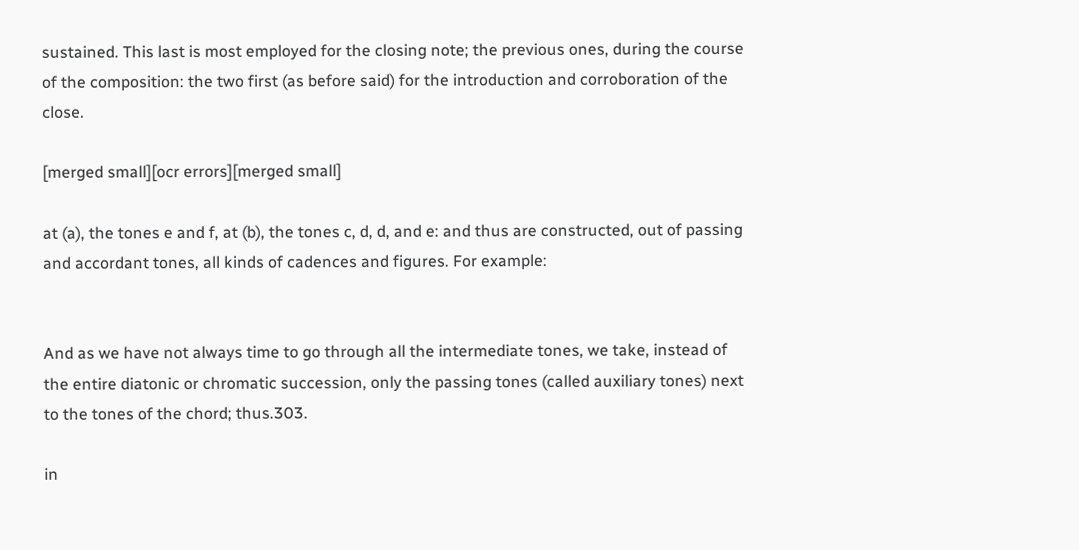sustained. This last is most employed for the closing note; the previous ones, during the course of the composition: the two first (as before said) for the introduction and corroboration of the close.

[merged small][ocr errors][merged small]

at (a), the tones e and f, at (b), the tones c, d, d, and e: and thus are constructed, out of passing and accordant tones, all kinds of cadences and figures. For example:


And as we have not always time to go through all the intermediate tones, we take, instead of the entire diatonic or chromatic succession, only the passing tones (called auxiliary tones) next to the tones of the chord; thus.303.

in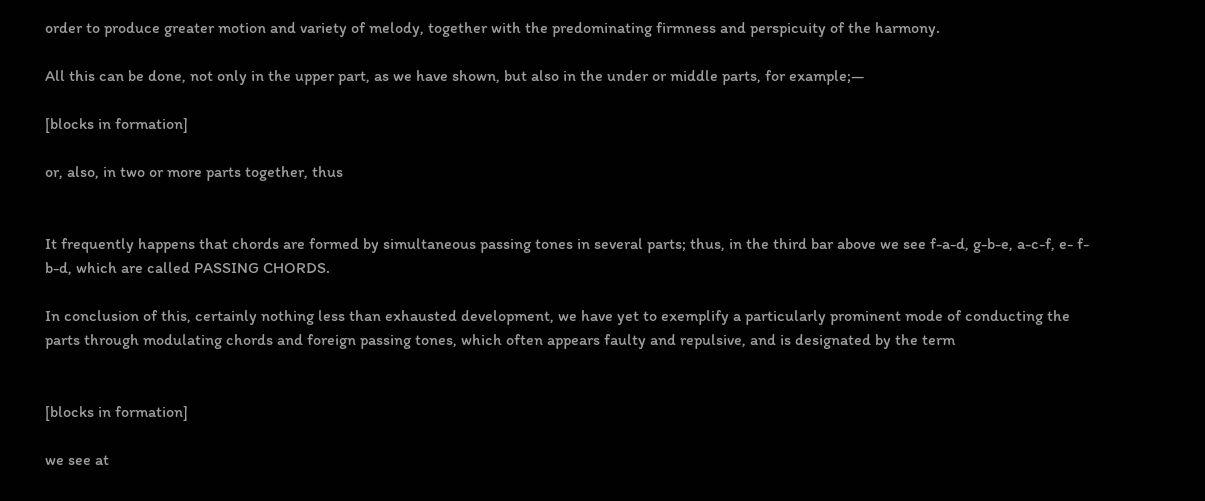order to produce greater motion and variety of melody, together with the predominating firmness and perspicuity of the harmony.

All this can be done, not only in the upper part, as we have shown, but also in the under or middle parts, for example;—

[blocks in formation]

or, also, in two or more parts together, thus


It frequently happens that chords are formed by simultaneous passing tones in several parts; thus, in the third bar above we see f-a-d, g-b-e, a-c-f, e- f-b-d, which are called PASSING CHORDS.

In conclusion of this, certainly nothing less than exhausted development, we have yet to exemplify a particularly prominent mode of conducting the parts through modulating chords and foreign passing tones, which often appears faulty and repulsive, and is designated by the term


[blocks in formation]

we see at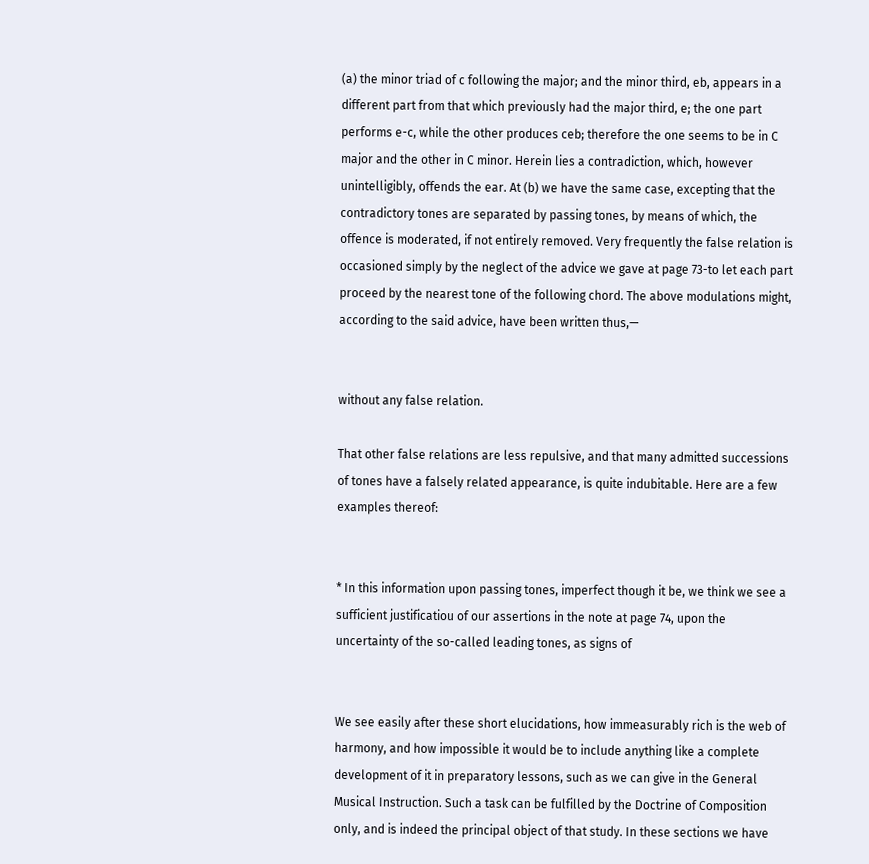(a) the minor triad of c following the major; and the minor third, eb, appears in a different part from that which previously had the major third, e; the one part performs e-c, while the other produces ceb; therefore the one seems to be in C major and the other in C minor. Herein lies a contradiction, which, however unintelligibly, offends the ear. At (b) we have the same case, excepting that the contradictory tones are separated by passing tones, by means of which, the offence is moderated, if not entirely removed. Very frequently the false relation is occasioned simply by the neglect of the advice we gave at page 73-to let each part proceed by the nearest tone of the following chord. The above modulations might, according to the said advice, have been written thus,—


without any false relation.

That other false relations are less repulsive, and that many admitted successions of tones have a falsely related appearance, is quite indubitable. Here are a few examples thereof:


* In this information upon passing tones, imperfect though it be, we think we see a sufficient justificatiou of our assertions in the note at page 74, upon the uncertainty of the so-called leading tones, as signs of


We see easily after these short elucidations, how immeasurably rich is the web of harmony, and how impossible it would be to include anything like a complete development of it in preparatory lessons, such as we can give in the General Musical Instruction. Such a task can be fulfilled by the Doctrine of Composition only, and is indeed the principal object of that study. In these sections we have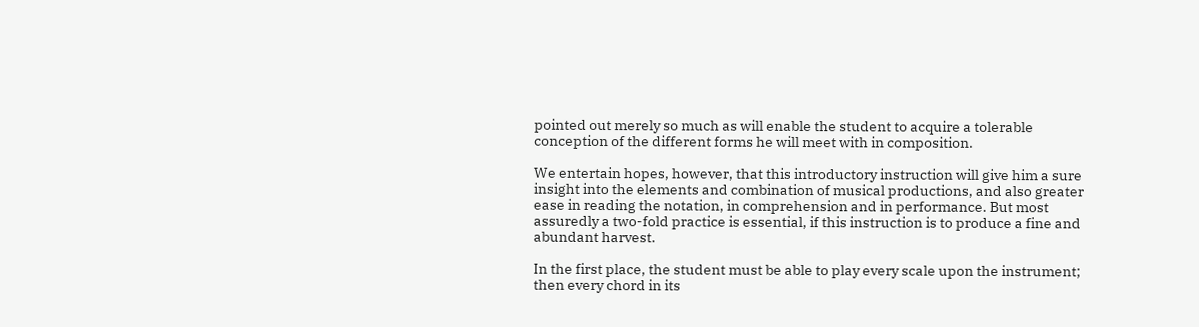pointed out merely so much as will enable the student to acquire a tolerable conception of the different forms he will meet with in composition.

We entertain hopes, however, that this introductory instruction will give him a sure insight into the elements and combination of musical productions, and also greater ease in reading the notation, in comprehension and in performance. But most assuredly a two-fold practice is essential, if this instruction is to produce a fine and abundant harvest.

In the first place, the student must be able to play every scale upon the instrument; then every chord in its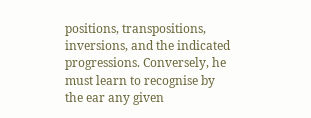positions, transpositions, inversions, and the indicated progressions. Conversely, he must learn to recognise by the ear any given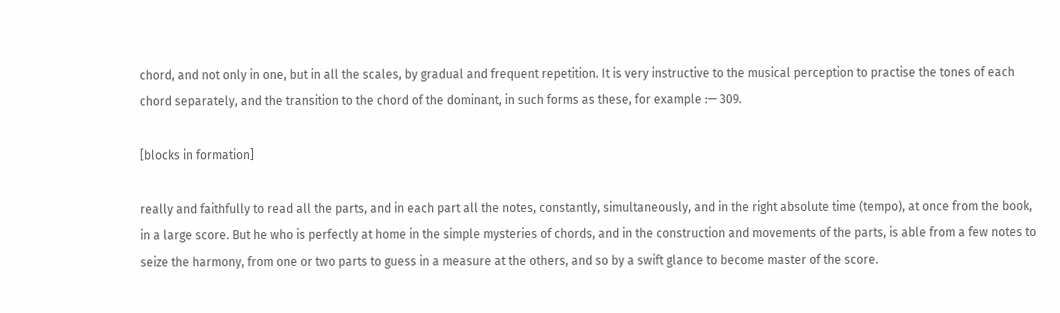chord, and not only in one, but in all the scales, by gradual and frequent repetition. It is very instructive to the musical perception to practise the tones of each chord separately, and the transition to the chord of the dominant, in such forms as these, for example :— 309.

[blocks in formation]

really and faithfully to read all the parts, and in each part all the notes, constantly, simultaneously, and in the right absolute time (tempo), at once from the book, in a large score. But he who is perfectly at home in the simple mysteries of chords, and in the construction and movements of the parts, is able from a few notes to seize the harmony, from one or two parts to guess in a measure at the others, and so by a swift glance to become master of the score.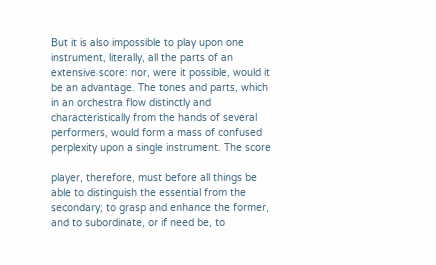But it is also impossible to play upon one instrument, literally, all the parts of an extensive score: nor, were it possible, would it be an advantage. The tones and parts, which in an orchestra flow distinctly and characteristically from the hands of several performers, would form a mass of confused perplexity upon a single instrument. The score

player, therefore, must before all things be able to distinguish the essential from the secondary; to grasp and enhance the former, and to subordinate, or if need be, to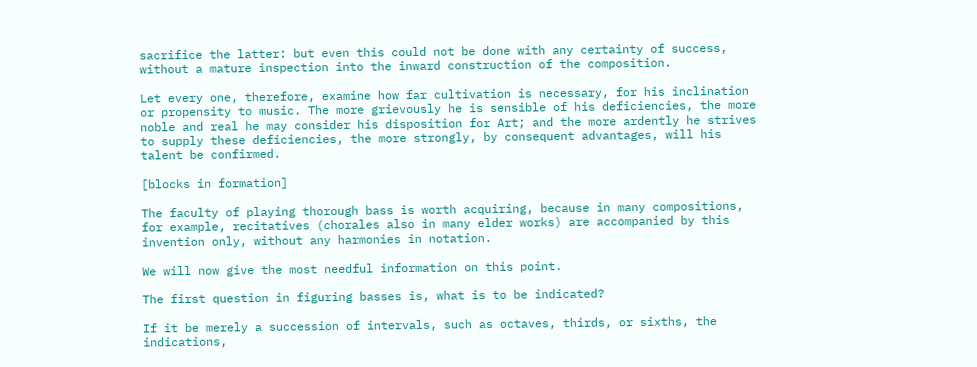sacrifice the latter: but even this could not be done with any certainty of success, without a mature inspection into the inward construction of the composition.

Let every one, therefore, examine how far cultivation is necessary, for his inclination or propensity to music. The more grievously he is sensible of his deficiencies, the more noble and real he may consider his disposition for Art; and the more ardently he strives to supply these deficiencies, the more strongly, by consequent advantages, will his talent be confirmed.

[blocks in formation]

The faculty of playing thorough bass is worth acquiring, because in many compositions, for example, recitatives (chorales also in many elder works) are accompanied by this invention only, without any harmonies in notation.

We will now give the most needful information on this point.

The first question in figuring basses is, what is to be indicated?

If it be merely a succession of intervals, such as octaves, thirds, or sixths, the indications,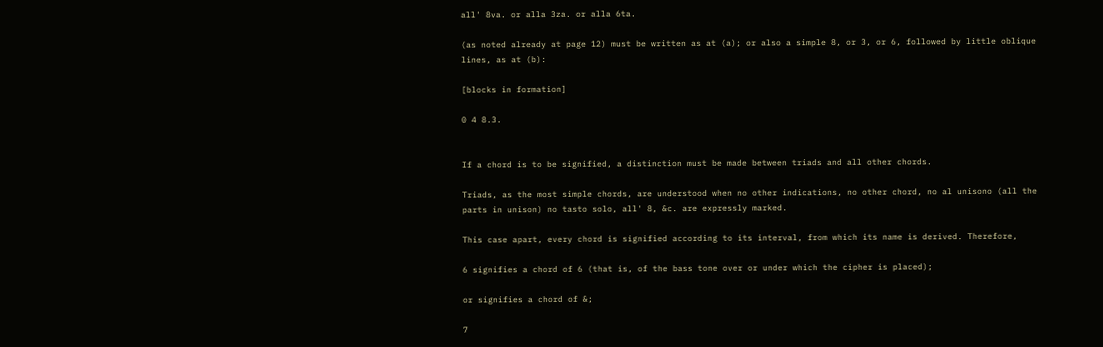all' 8va. or alla 3za. or alla 6ta.

(as noted already at page 12) must be written as at (a); or also a simple 8, or 3, or 6, followed by little oblique lines, as at (b):

[blocks in formation]

0 4 8.3.


If a chord is to be signified, a distinction must be made between triads and all other chords.

Triads, as the most simple chords, are understood when no other indications, no other chord, no al unisono (all the parts in unison) no tasto solo, all' 8, &c. are expressly marked.

This case apart, every chord is signified according to its interval, from which its name is derived. Therefore,

6 signifies a chord of 6 (that is, of the bass tone over or under which the cipher is placed);

or signifies a chord of &;

7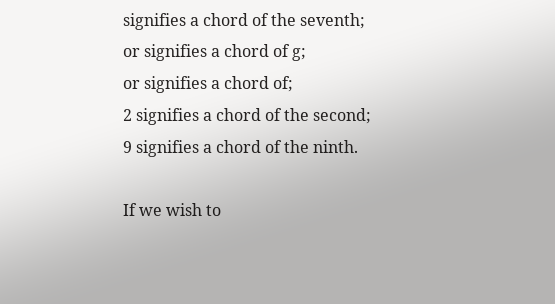signifies a chord of the seventh;
or signifies a chord of g;
or signifies a chord of;
2 signifies a chord of the second;
9 signifies a chord of the ninth.

If we wish to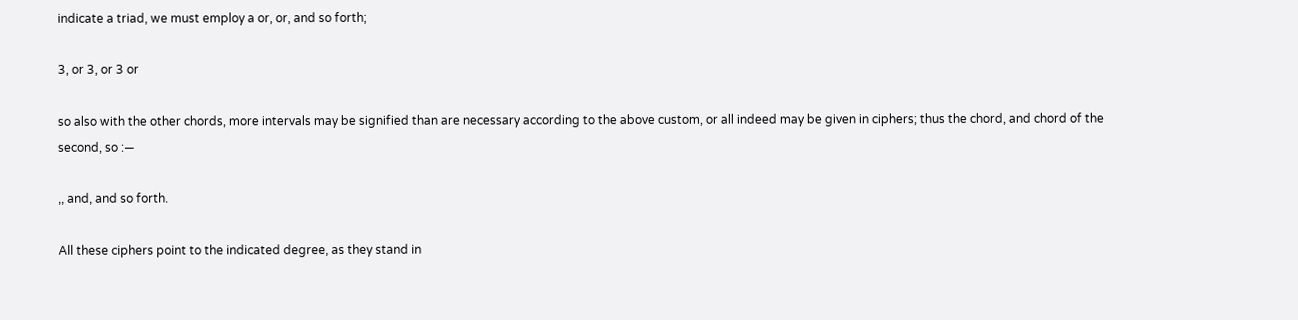indicate a triad, we must employ a or, or, and so forth;

3, or 3, or 3 or

so also with the other chords, more intervals may be signified than are necessary according to the above custom, or all indeed may be given in ciphers; thus the chord, and chord of the second, so :—

,, and, and so forth.

All these ciphers point to the indicated degree, as they stand in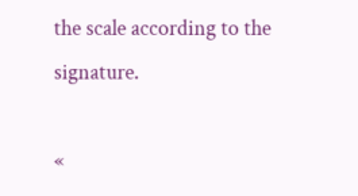the scale according to the signature.

«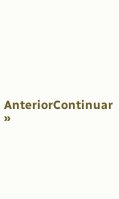AnteriorContinuar »